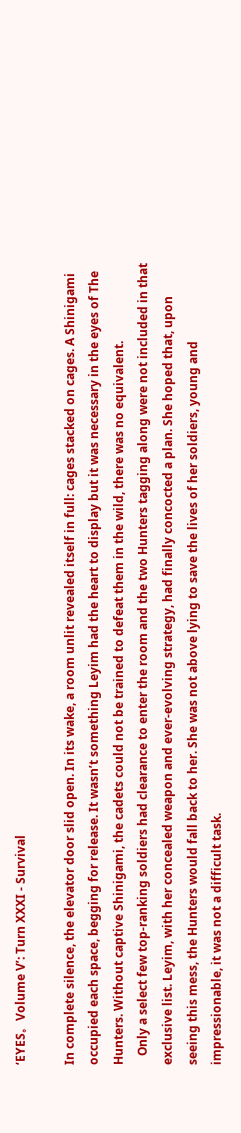‘EYES。Volume V’: Turn XXXI - Survival

In complete silence, the elevator door slid open. In its wake, a room unlit revealed itself in full: cages stacked on cages. A Shinigami occupied each space, begging for release. It wasn’t something Leyim had the heart to display but it was necessary in the eyes of The Hunters. Without captive Shinigami, the cadets could not be trained to defeat them in the wild, there was no equivalent.
   Only a select few top-ranking soldiers had clearance to enter the room and the two Hunters tagging along were not included in that exclusive list. Leyim, with her concealed weapon and ever-evolving strategy, had finally concocted a plan. She hoped that, upon seeing this mess, the Hunters would fall back to her. She was not above lying to save the lives of her soldiers, young and impressionable, it was not a difficult task.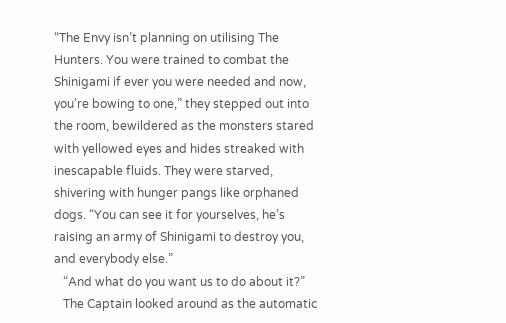“The Envy isn’t planning on utilising The Hunters. You were trained to combat the Shinigami if ever you were needed and now, you’re bowing to one,” they stepped out into the room, bewildered as the monsters stared with yellowed eyes and hides streaked with inescapable fluids. They were starved, shivering with hunger pangs like orphaned dogs. “You can see it for yourselves, he’s raising an army of Shinigami to destroy you, and everybody else.”
   “And what do you want us to do about it?”
   The Captain looked around as the automatic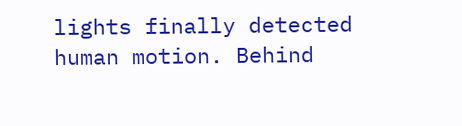lights finally detected human motion. Behind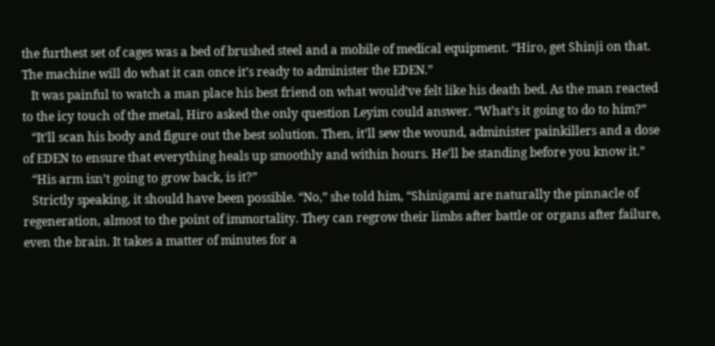the furthest set of cages was a bed of brushed steel and a mobile of medical equipment. “Hiro, get Shinji on that. The machine will do what it can once it’s ready to administer the EDEN.”
   It was painful to watch a man place his best friend on what would’ve felt like his death bed. As the man reacted to the icy touch of the metal, Hiro asked the only question Leyim could answer. “What’s it going to do to him?”
   “It’ll scan his body and figure out the best solution. Then, it’ll sew the wound, administer painkillers and a dose of EDEN to ensure that everything heals up smoothly and within hours. He’ll be standing before you know it.”
   “His arm isn’t going to grow back, is it?”
   Strictly speaking, it should have been possible. “No,” she told him, “Shinigami are naturally the pinnacle of regeneration, almost to the point of immortality. They can regrow their limbs after battle or organs after failure, even the brain. It takes a matter of minutes for a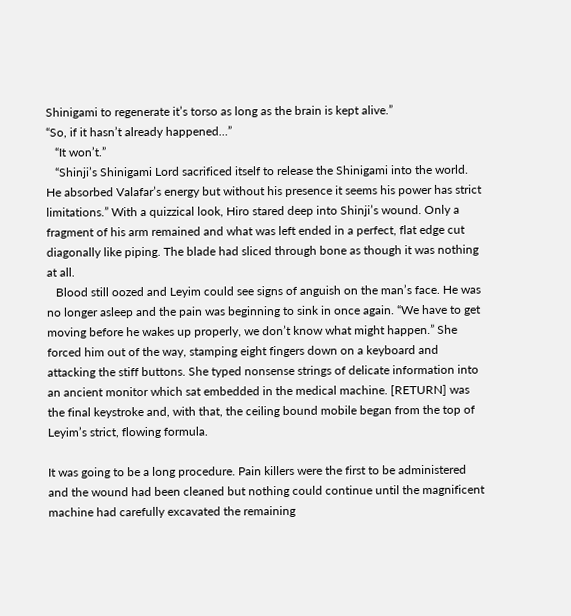Shinigami to regenerate it’s torso as long as the brain is kept alive.”
“So, if it hasn’t already happened…”
   “It won’t.”
   “Shinji’s Shinigami Lord sacrificed itself to release the Shinigami into the world. He absorbed Valafar’s energy but without his presence it seems his power has strict limitations.” With a quizzical look, Hiro stared deep into Shinji’s wound. Only a fragment of his arm remained and what was left ended in a perfect, flat edge cut diagonally like piping. The blade had sliced through bone as though it was nothing at all.
   Blood still oozed and Leyim could see signs of anguish on the man’s face. He was no longer asleep and the pain was beginning to sink in once again. “We have to get moving before he wakes up properly, we don’t know what might happen.” She forced him out of the way, stamping eight fingers down on a keyboard and attacking the stiff buttons. She typed nonsense strings of delicate information into an ancient monitor which sat embedded in the medical machine. [RETURN] was the final keystroke and, with that, the ceiling bound mobile began from the top of Leyim’s strict, flowing formula.

It was going to be a long procedure. Pain killers were the first to be administered and the wound had been cleaned but nothing could continue until the magnificent machine had carefully excavated the remaining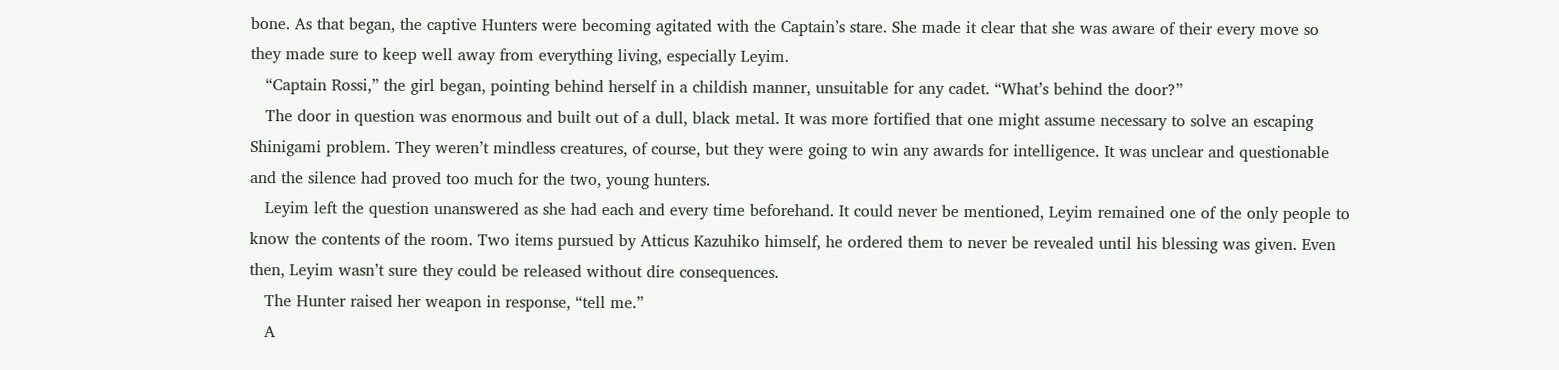bone. As that began, the captive Hunters were becoming agitated with the Captain’s stare. She made it clear that she was aware of their every move so they made sure to keep well away from everything living, especially Leyim.
   “Captain Rossi,” the girl began, pointing behind herself in a childish manner, unsuitable for any cadet. “What’s behind the door?”
   The door in question was enormous and built out of a dull, black metal. It was more fortified that one might assume necessary to solve an escaping Shinigami problem. They weren’t mindless creatures, of course, but they were going to win any awards for intelligence. It was unclear and questionable and the silence had proved too much for the two, young hunters.
   Leyim left the question unanswered as she had each and every time beforehand. It could never be mentioned, Leyim remained one of the only people to know the contents of the room. Two items pursued by Atticus Kazuhiko himself, he ordered them to never be revealed until his blessing was given. Even then, Leyim wasn’t sure they could be released without dire consequences.
   The Hunter raised her weapon in response, “tell me.”
   A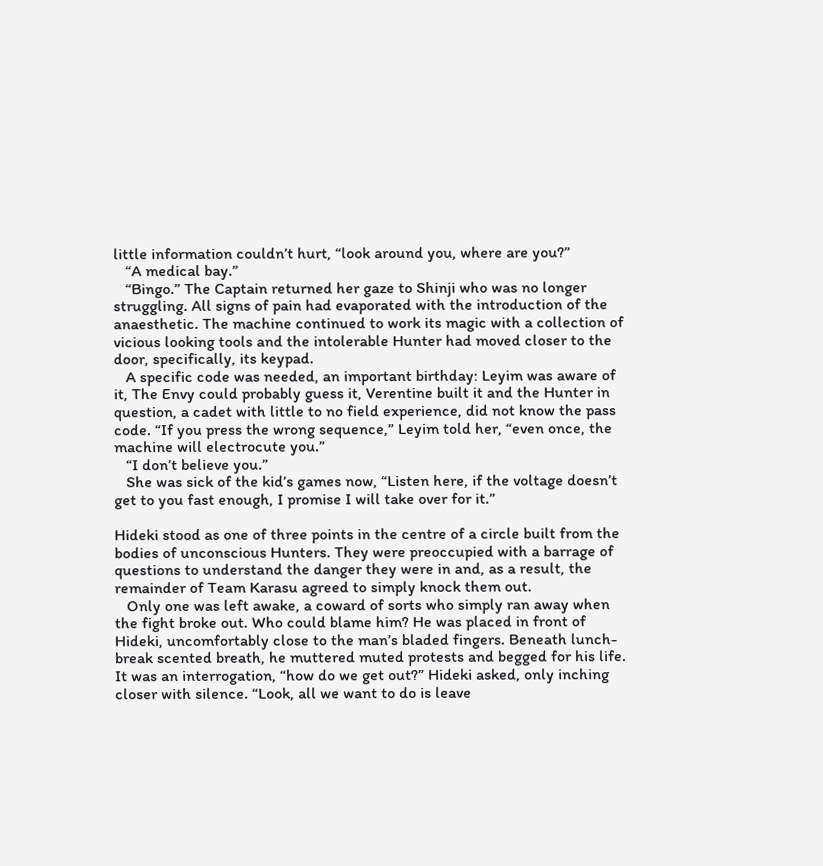little information couldn’t hurt, “look around you, where are you?”
   “A medical bay.”
   “Bingo.” The Captain returned her gaze to Shinji who was no longer struggling. All signs of pain had evaporated with the introduction of the anaesthetic. The machine continued to work its magic with a collection of vicious looking tools and the intolerable Hunter had moved closer to the door, specifically, its keypad.
   A specific code was needed, an important birthday: Leyim was aware of it, The Envy could probably guess it, Verentine built it and the Hunter in question, a cadet with little to no field experience, did not know the pass code. “If you press the wrong sequence,” Leyim told her, “even once, the machine will electrocute you.”
   “I don’t believe you.”
   She was sick of the kid’s games now, “Listen here, if the voltage doesn’t get to you fast enough, I promise I will take over for it.”

Hideki stood as one of three points in the centre of a circle built from the bodies of unconscious Hunters. They were preoccupied with a barrage of questions to understand the danger they were in and, as a result, the remainder of Team Karasu agreed to simply knock them out.
   Only one was left awake, a coward of sorts who simply ran away when the fight broke out. Who could blame him? He was placed in front of Hideki, uncomfortably close to the man’s bladed fingers. Beneath lunch-break scented breath, he muttered muted protests and begged for his life. It was an interrogation, “how do we get out?” Hideki asked, only inching closer with silence. “Look, all we want to do is leave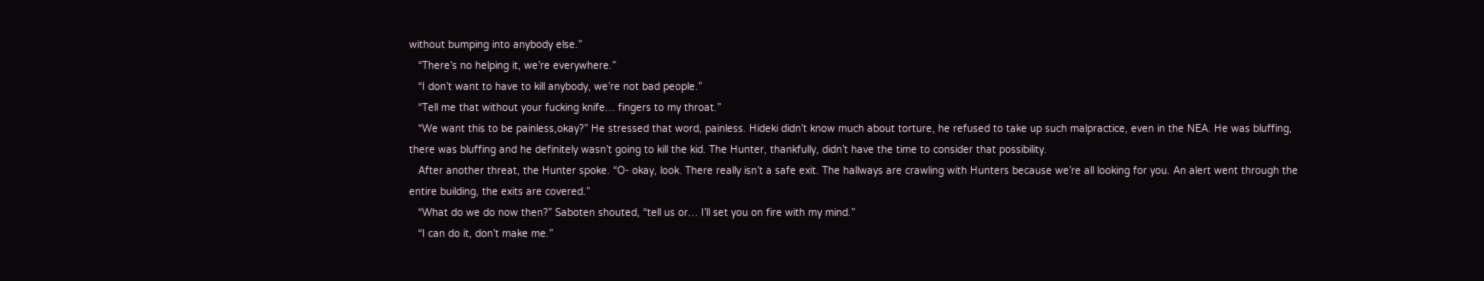without bumping into anybody else.”
   “There’s no helping it, we’re everywhere.”
   “I don’t want to have to kill anybody, we’re not bad people.”
   “Tell me that without your fucking knife… fingers to my throat.”
   “We want this to be painless,okay?” He stressed that word, painless. Hideki didn’t know much about torture, he refused to take up such malpractice, even in the NEA. He was bluffing, there was bluffing and he definitely wasn’t going to kill the kid. The Hunter, thankfully, didn’t have the time to consider that possibility.
   After another threat, the Hunter spoke. “O- okay, look. There really isn’t a safe exit. The hallways are crawling with Hunters because we’re all looking for you. An alert went through the entire building, the exits are covered.”
   “What do we do now then?” Saboten shouted, “tell us or… I’ll set you on fire with my mind.”
   “I can do it, don’t make me.”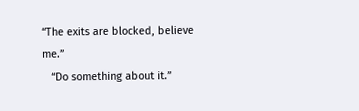“The exits are blocked, believe me.”
   “Do something about it.”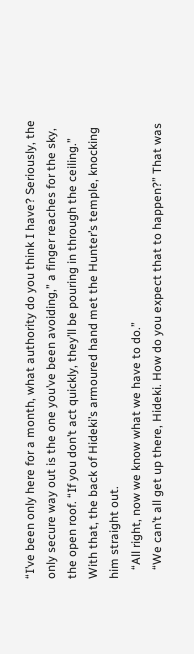“I’ve been only here for a month, what authority do you think I have? Seriously, the only secure way out is the one you’ve been avoiding,” a finger reaches for the sky, the open roof. “If you don’t act quickly, they’ll be pouring in through the ceiling.” With that, the back of Hideki’s armoured hand met the Hunter’s temple, knocking him straight out.
   “All right, now we know what we have to do.”
   “We can’t all get up there, Hideki. How do you expect that to happen?” That was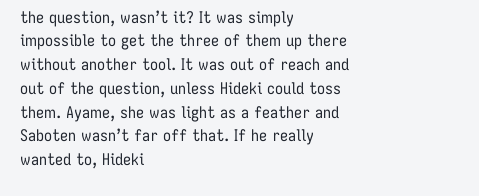the question, wasn’t it? It was simply impossible to get the three of them up there without another tool. It was out of reach and out of the question, unless Hideki could toss them. Ayame, she was light as a feather and Saboten wasn’t far off that. If he really wanted to, Hideki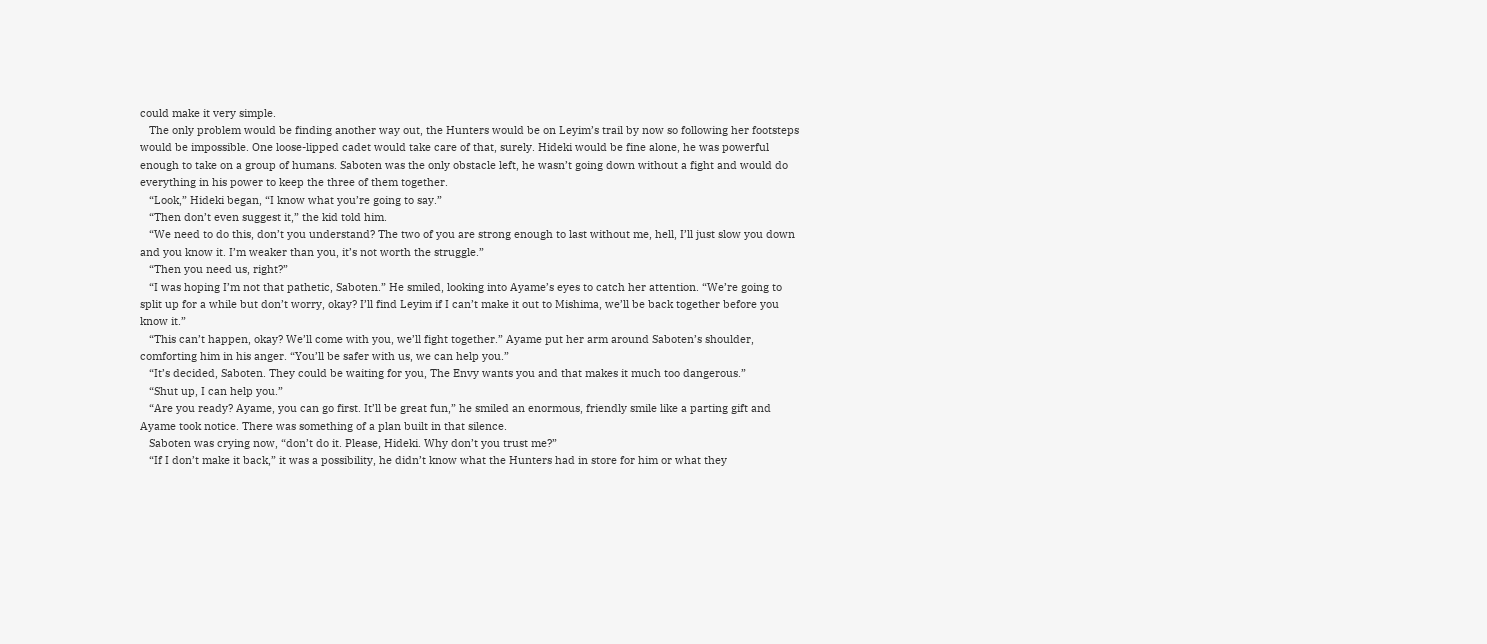could make it very simple.
   The only problem would be finding another way out, the Hunters would be on Leyim’s trail by now so following her footsteps would be impossible. One loose-lipped cadet would take care of that, surely. Hideki would be fine alone, he was powerful enough to take on a group of humans. Saboten was the only obstacle left, he wasn’t going down without a fight and would do everything in his power to keep the three of them together.
   “Look,” Hideki began, “I know what you’re going to say.”
   “Then don’t even suggest it,” the kid told him.
   “We need to do this, don’t you understand? The two of you are strong enough to last without me, hell, I’ll just slow you down and you know it. I’m weaker than you, it’s not worth the struggle.”
   “Then you need us, right?”
   “I was hoping I’m not that pathetic, Saboten.” He smiled, looking into Ayame’s eyes to catch her attention. “We’re going to split up for a while but don’t worry, okay? I’ll find Leyim if I can’t make it out to Mishima, we’ll be back together before you know it.”
   “This can’t happen, okay? We’ll come with you, we’ll fight together.” Ayame put her arm around Saboten’s shoulder, comforting him in his anger. “You’ll be safer with us, we can help you.”
   “It’s decided, Saboten. They could be waiting for you, The Envy wants you and that makes it much too dangerous.”
   “Shut up, I can help you.”
   “Are you ready? Ayame, you can go first. It’ll be great fun,” he smiled an enormous, friendly smile like a parting gift and Ayame took notice. There was something of a plan built in that silence.
   Saboten was crying now, “don’t do it. Please, Hideki. Why don’t you trust me?”
   “If I don’t make it back,” it was a possibility, he didn’t know what the Hunters had in store for him or what they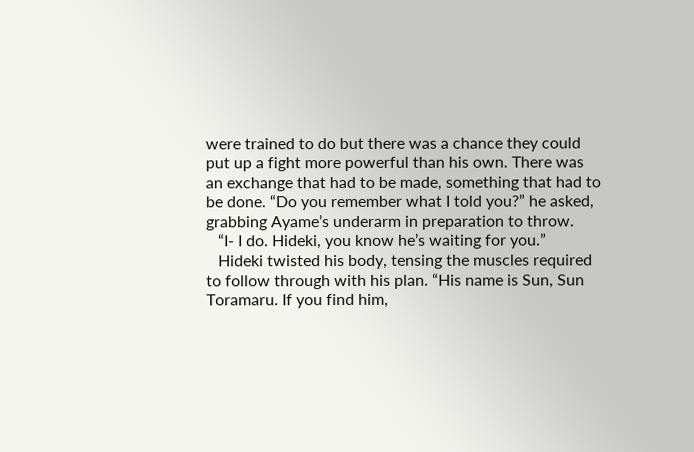were trained to do but there was a chance they could put up a fight more powerful than his own. There was an exchange that had to be made, something that had to be done. “Do you remember what I told you?” he asked, grabbing Ayame’s underarm in preparation to throw.
   “I- I do. Hideki, you know he’s waiting for you.”
   Hideki twisted his body, tensing the muscles required to follow through with his plan. “His name is Sun, Sun Toramaru. If you find him,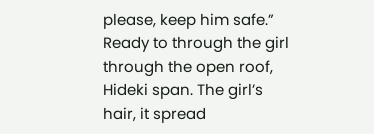please, keep him safe.” Ready to through the girl through the open roof, Hideki span. The girl’s hair, it spread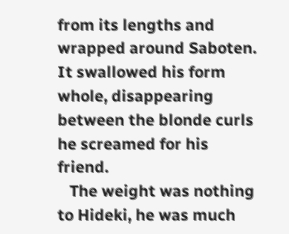from its lengths and wrapped around Saboten. It swallowed his form whole, disappearing between the blonde curls he screamed for his friend.
   The weight was nothing to Hideki, he was much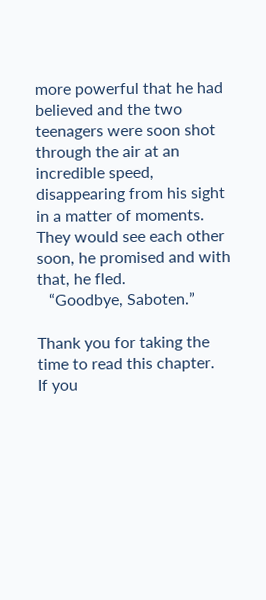more powerful that he had believed and the two teenagers were soon shot through the air at an incredible speed, disappearing from his sight in a matter of moments. They would see each other soon, he promised and with that, he fled.
   “Goodbye, Saboten.”

Thank you for taking the time to read this chapter.
If you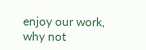enjoy our work, why not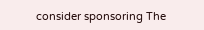consider sponsoring The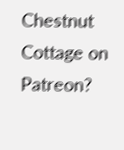Chestnut Cottage on Patreon?